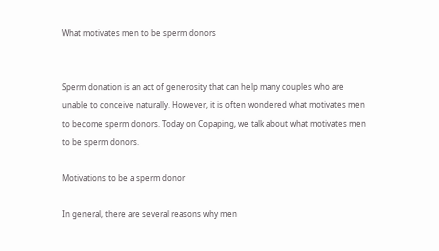What motivates men to be sperm donors


Sperm donation is an act of generosity that can help many couples who are unable to conceive naturally. However, it is often wondered what motivates men to become sperm donors. Today on Copaping, we talk about what motivates men to be sperm donors.

Motivations to be a sperm donor

In general, there are several reasons why men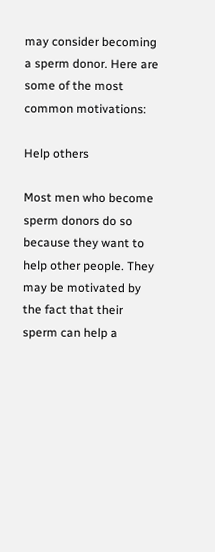may consider becoming a sperm donor. Here are some of the most common motivations:

Help others

Most men who become sperm donors do so because they want to help other people. They may be motivated by the fact that their sperm can help a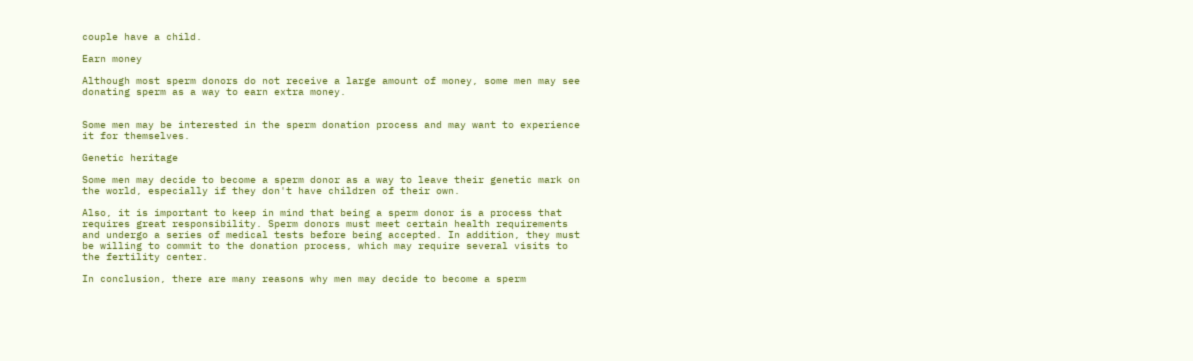couple have a child.

Earn money

Although most sperm donors do not receive a large amount of money, some men may see donating sperm as a way to earn extra money.


Some men may be interested in the sperm donation process and may want to experience it for themselves.

Genetic heritage

Some men may decide to become a sperm donor as a way to leave their genetic mark on the world, especially if they don't have children of their own.

Also, it is important to keep in mind that being a sperm donor is a process that requires great responsibility. Sperm donors must meet certain health requirements and undergo a series of medical tests before being accepted. In addition, they must be willing to commit to the donation process, which may require several visits to the fertility center.

In conclusion, there are many reasons why men may decide to become a sperm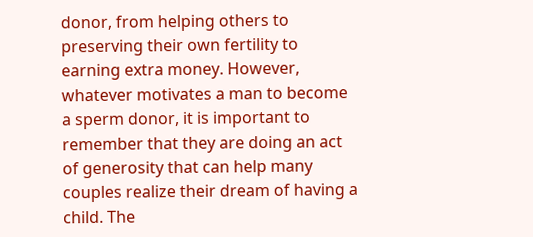donor, from helping others to preserving their own fertility to earning extra money. However, whatever motivates a man to become a sperm donor, it is important to remember that they are doing an act of generosity that can help many couples realize their dream of having a child. The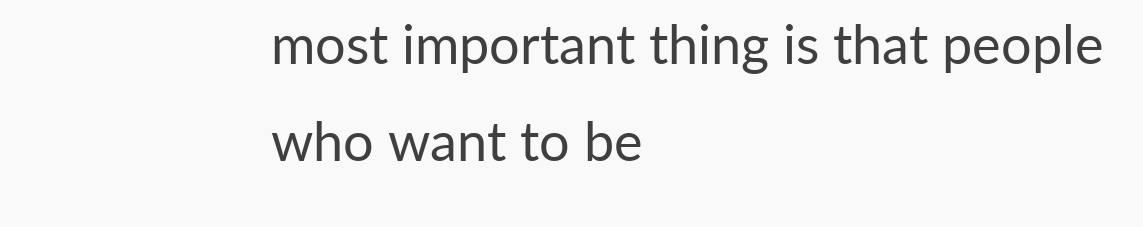most important thing is that people who want to be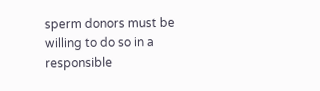sperm donors must be willing to do so in a responsible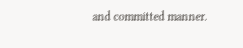and committed manner.